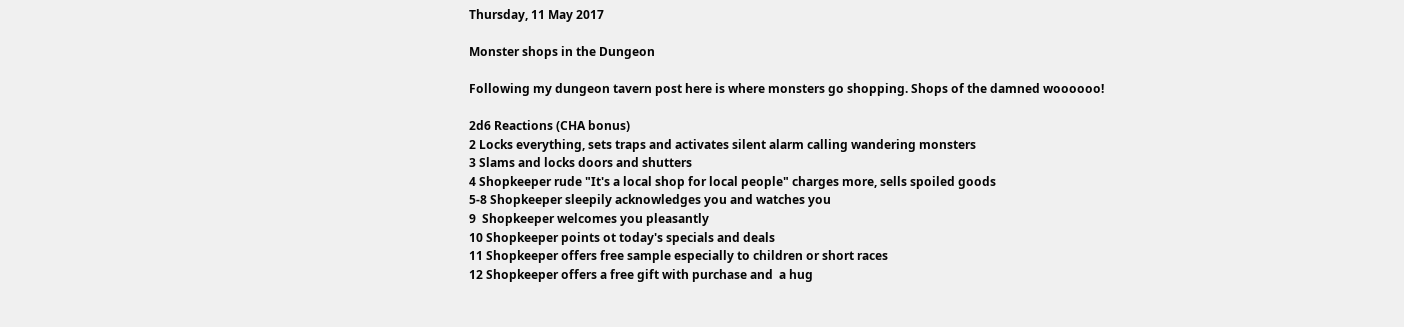Thursday, 11 May 2017

Monster shops in the Dungeon

Following my dungeon tavern post here is where monsters go shopping. Shops of the damned woooooo!

2d6 Reactions (CHA bonus)
2 Locks everything, sets traps and activates silent alarm calling wandering monsters
3 Slams and locks doors and shutters
4 Shopkeeper rude "It's a local shop for local people" charges more, sells spoiled goods
5-8 Shopkeeper sleepily acknowledges you and watches you
9  Shopkeeper welcomes you pleasantly
10 Shopkeeper points ot today's specials and deals
11 Shopkeeper offers free sample especially to children or short races
12 Shopkeeper offers a free gift with purchase and  a hug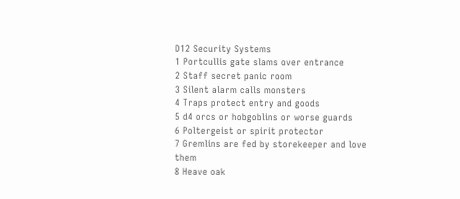D12 Security Systems
1 Portcullis gate slams over entrance
2 Staff secret panic room
3 Silent alarm calls monsters
4 Traps protect entry and goods
5 d4 orcs or hobgoblins or worse guards
6 Poltergeist or spirit protector
7 Gremlins are fed by storekeeper and love them
8 Heave oak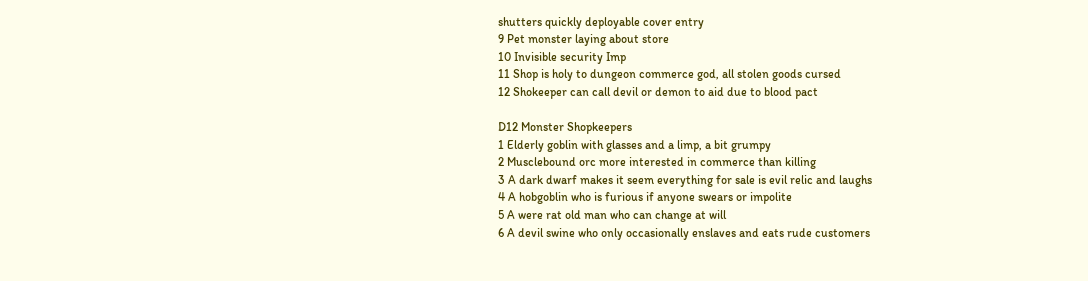shutters quickly deployable cover entry
9 Pet monster laying about store
10 Invisible security Imp
11 Shop is holy to dungeon commerce god, all stolen goods cursed
12 Shokeeper can call devil or demon to aid due to blood pact

D12 Monster Shopkeepers
1 Elderly goblin with glasses and a limp, a bit grumpy
2 Musclebound orc more interested in commerce than killing
3 A dark dwarf makes it seem everything for sale is evil relic and laughs
4 A hobgoblin who is furious if anyone swears or impolite
5 A were rat old man who can change at will
6 A devil swine who only occasionally enslaves and eats rude customers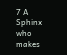7 A Sphinx who makes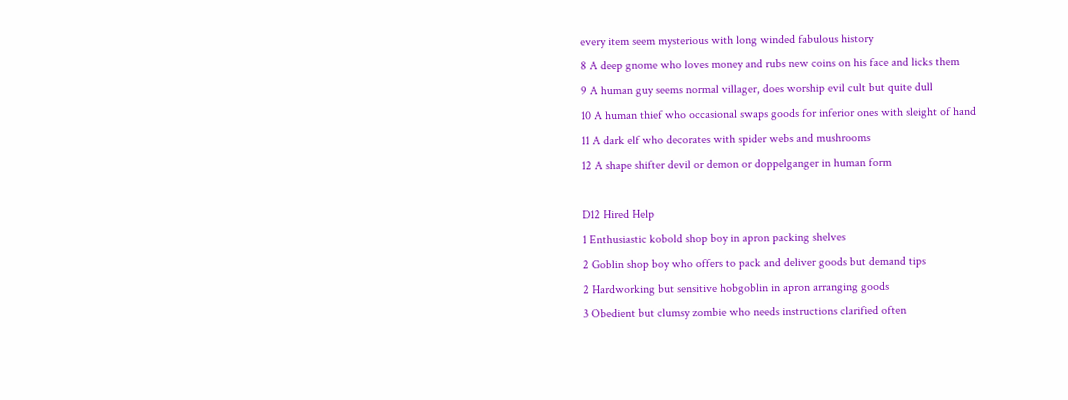every item seem mysterious with long winded fabulous history
8 A deep gnome who loves money and rubs new coins on his face and licks them
9 A human guy seems normal villager, does worship evil cult but quite dull
10 A human thief who occasional swaps goods for inferior ones with sleight of hand
11 A dark elf who decorates with spider webs and mushrooms
12 A shape shifter devil or demon or doppelganger in human form

D12 Hired Help
1 Enthusiastic kobold shop boy in apron packing shelves
2 Goblin shop boy who offers to pack and deliver goods but demand tips
2 Hardworking but sensitive hobgoblin in apron arranging goods
3 Obedient but clumsy zombie who needs instructions clarified often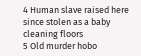4 Human slave raised here since stolen as a baby cleaning floors
5 Old murder hobo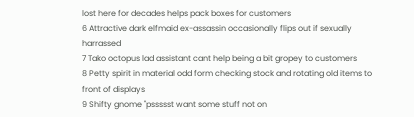lost here for decades helps pack boxes for customers
6 Attractive dark elfmaid ex-assassin occasionally flips out if sexually harrassed
7 Tako octopus lad assistant cant help being a bit gropey to customers
8 Petty spirit in material odd form checking stock and rotating old items to front of displays
9 Shifty gnome "pssssst want some stuff not on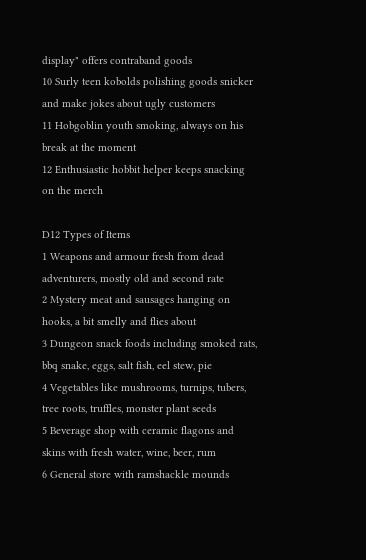display" offers contraband goods
10 Surly teen kobolds polishing goods snicker and make jokes about ugly customers
11 Hobgoblin youth smoking, always on his break at the moment
12 Enthusiastic hobbit helper keeps snacking on the merch

D12 Types of Items
1 Weapons and armour fresh from dead adventurers, mostly old and second rate
2 Mystery meat and sausages hanging on hooks, a bit smelly and flies about
3 Dungeon snack foods including smoked rats, bbq snake, eggs, salt fish, eel stew, pie
4 Vegetables like mushrooms, turnips, tubers, tree roots, truffles, monster plant seeds
5 Beverage shop with ceramic flagons and skins with fresh water, wine, beer, rum
6 General store with ramshackle mounds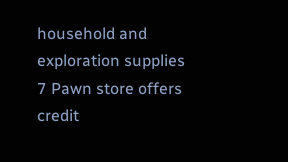household and exploration supplies
7 Pawn store offers credit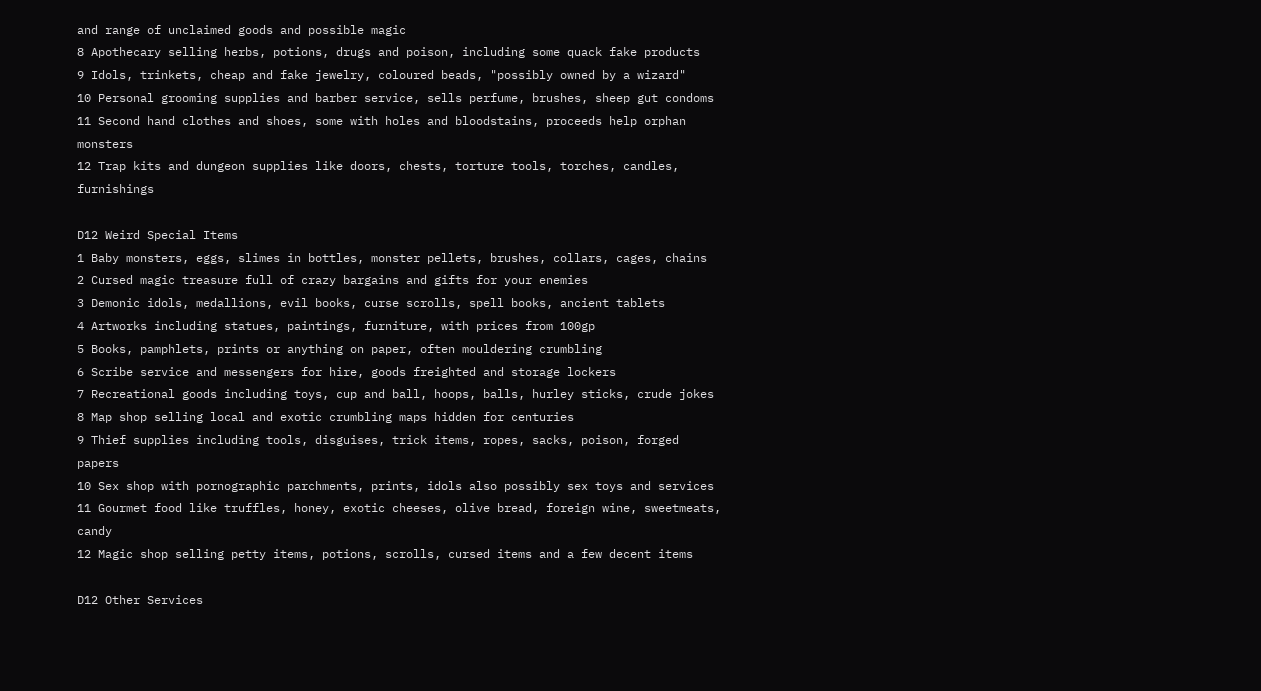and range of unclaimed goods and possible magic
8 Apothecary selling herbs, potions, drugs and poison, including some quack fake products
9 Idols, trinkets, cheap and fake jewelry, coloured beads, "possibly owned by a wizard"
10 Personal grooming supplies and barber service, sells perfume, brushes, sheep gut condoms
11 Second hand clothes and shoes, some with holes and bloodstains, proceeds help orphan monsters
12 Trap kits and dungeon supplies like doors, chests, torture tools, torches, candles, furnishings

D12 Weird Special Items
1 Baby monsters, eggs, slimes in bottles, monster pellets, brushes, collars, cages, chains
2 Cursed magic treasure full of crazy bargains and gifts for your enemies
3 Demonic idols, medallions, evil books, curse scrolls, spell books, ancient tablets
4 Artworks including statues, paintings, furniture, with prices from 100gp
5 Books, pamphlets, prints or anything on paper, often mouldering crumbling
6 Scribe service and messengers for hire, goods freighted and storage lockers
7 Recreational goods including toys, cup and ball, hoops, balls, hurley sticks, crude jokes
8 Map shop selling local and exotic crumbling maps hidden for centuries
9 Thief supplies including tools, disguises, trick items, ropes, sacks, poison, forged papers
10 Sex shop with pornographic parchments, prints, idols also possibly sex toys and services
11 Gourmet food like truffles, honey, exotic cheeses, olive bread, foreign wine, sweetmeats, candy
12 Magic shop selling petty items, potions, scrolls, cursed items and a few decent items

D12 Other Services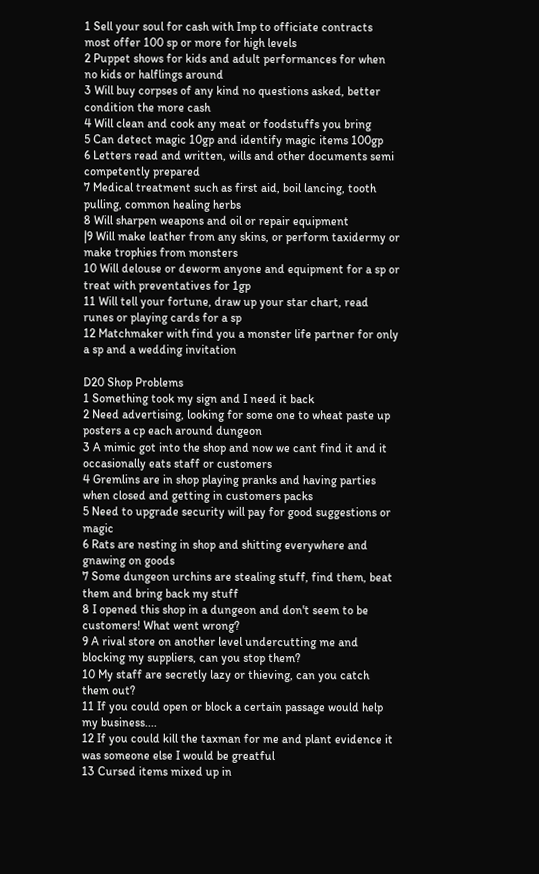1 Sell your soul for cash with Imp to officiate contracts most offer 100 sp or more for high levels
2 Puppet shows for kids and adult performances for when no kids or halflings around
3 Will buy corpses of any kind no questions asked, better condition the more cash
4 Will clean and cook any meat or foodstuffs you bring
5 Can detect magic 10gp and identify magic items 100gp
6 Letters read and written, wills and other documents semi competently prepared
7 Medical treatment such as first aid, boil lancing, tooth pulling, common healing herbs
8 Will sharpen weapons and oil or repair equipment
|9 Will make leather from any skins, or perform taxidermy or make trophies from monsters
10 Will delouse or deworm anyone and equipment for a sp or treat with preventatives for 1gp
11 Will tell your fortune, draw up your star chart, read runes or playing cards for a sp
12 Matchmaker with find you a monster life partner for only a sp and a wedding invitation

D20 Shop Problems
1 Something took my sign and I need it back
2 Need advertising, looking for some one to wheat paste up posters a cp each around dungeon
3 A mimic got into the shop and now we cant find it and it occasionally eats staff or customers
4 Gremlins are in shop playing pranks and having parties when closed and getting in customers packs
5 Need to upgrade security will pay for good suggestions or magic
6 Rats are nesting in shop and shitting everywhere and gnawing on goods
7 Some dungeon urchins are stealing stuff, find them, beat them and bring back my stuff
8 I opened this shop in a dungeon and don't seem to be customers! What went wrong?
9 A rival store on another level undercutting me and blocking my suppliers, can you stop them?
10 My staff are secretly lazy or thieving, can you catch them out?
11 If you could open or block a certain passage would help my business....
12 If you could kill the taxman for me and plant evidence it was someone else I would be greatful
13 Cursed items mixed up in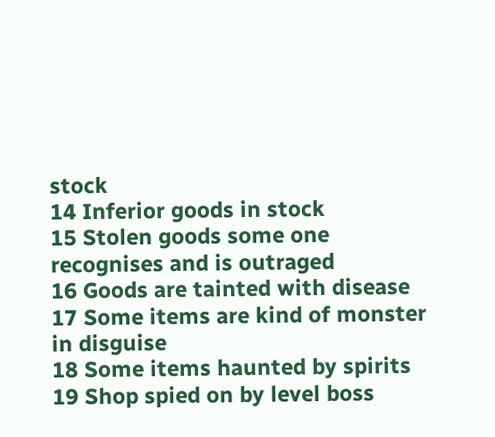stock
14 Inferior goods in stock
15 Stolen goods some one recognises and is outraged
16 Goods are tainted with disease
17 Some items are kind of monster in disguise
18 Some items haunted by spirits
19 Shop spied on by level boss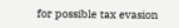for possible tax evasion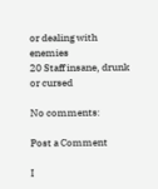or dealing with enemies
20 Staff insane, drunk or cursed

No comments:

Post a Comment

I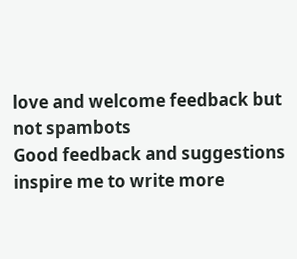love and welcome feedback but not spambots
Good feedback and suggestions inspire me to write more